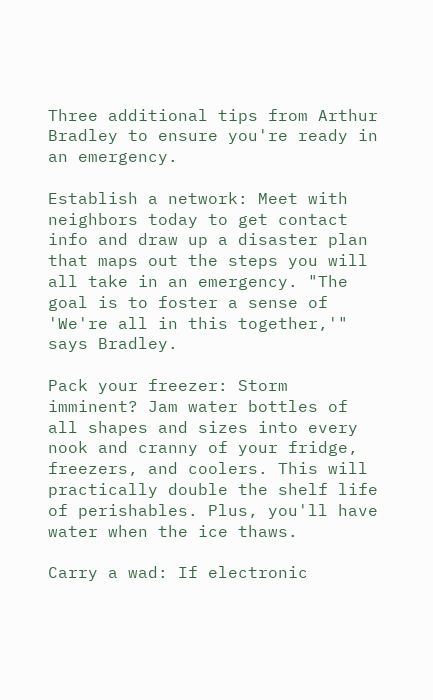Three additional tips from Arthur Bradley to ensure you're ready in an emergency.

Establish a network: Meet with neighbors today to get contact info and draw up a disaster plan that maps out the steps you will all take in an emergency. "The goal is to foster a sense of 'We're all in this together,'" says Bradley.

Pack your freezer: Storm imminent? Jam water bottles of all shapes and sizes into every nook and cranny of your fridge, freezers, and coolers. This will practically double the shelf life of perishables. Plus, you'll have water when the ice thaws.

Carry a wad: If electronic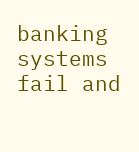banking systems fail and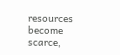resources become scarce,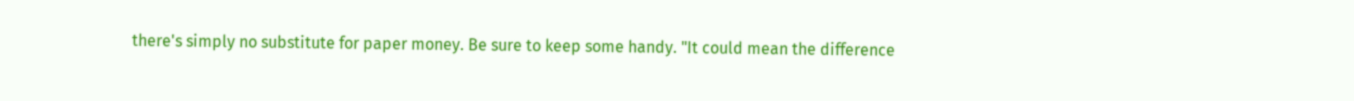there's simply no substitute for paper money. Be sure to keep some handy. "It could mean the difference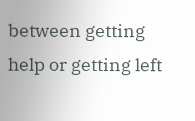between getting help or getting left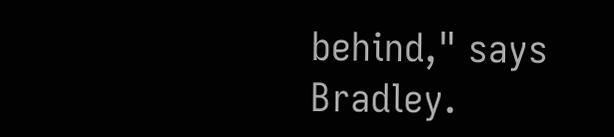behind," says Bradley.